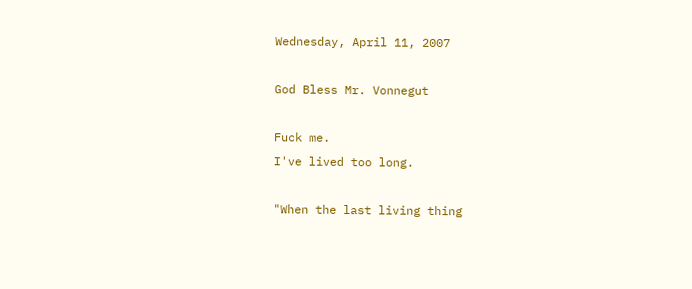Wednesday, April 11, 2007

God Bless Mr. Vonnegut

Fuck me.
I've lived too long.

"When the last living thing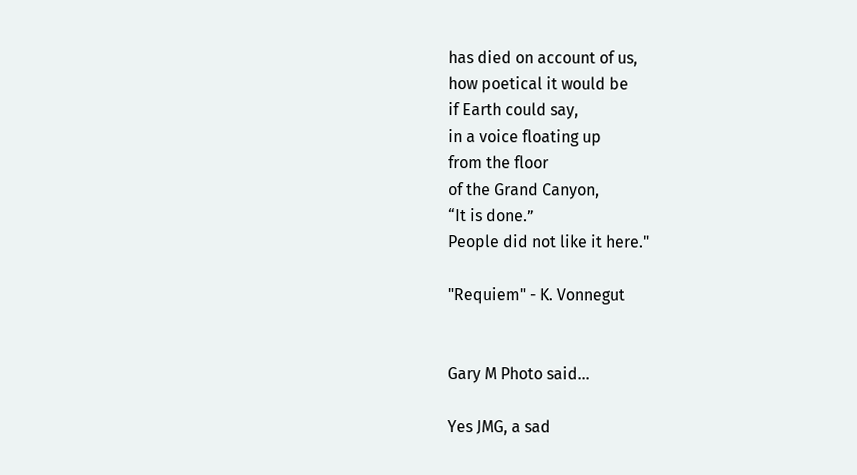has died on account of us,
how poetical it would be
if Earth could say,
in a voice floating up
from the floor
of the Grand Canyon,
“It is done.”
People did not like it here."

"Requiem" - K. Vonnegut


Gary M Photo said...

Yes JMG, a sad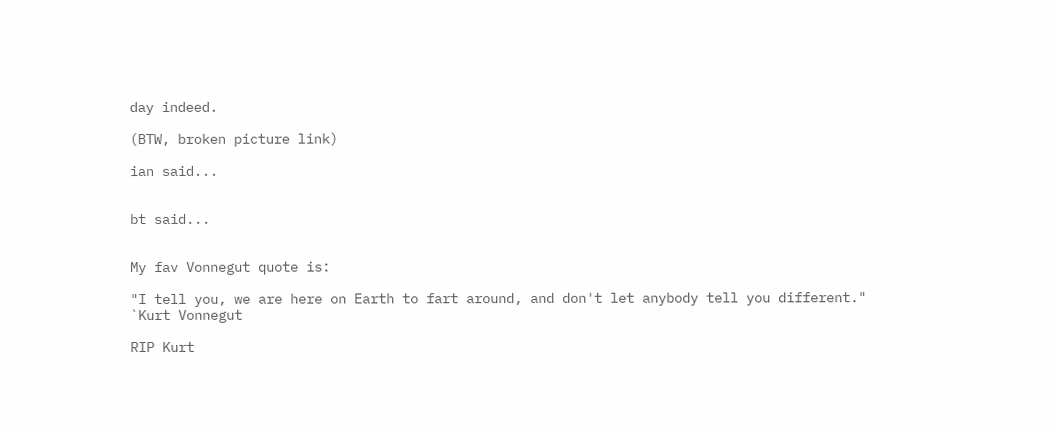day indeed.

(BTW, broken picture link)

ian said...


bt said...


My fav Vonnegut quote is:

"I tell you, we are here on Earth to fart around, and don't let anybody tell you different."
`Kurt Vonnegut

RIP Kurt